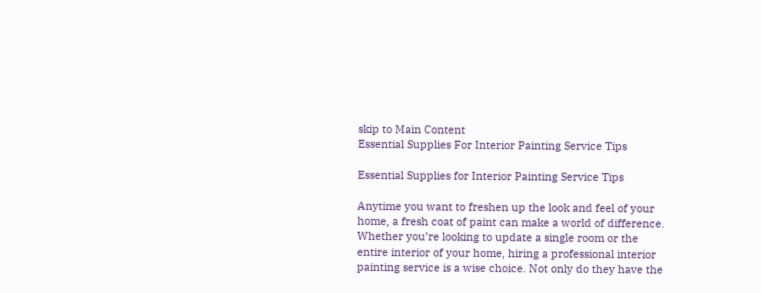skip to Main Content
Essential Supplies For Interior Painting Service Tips

Essential Supplies for Interior Painting Service Tips

Anytime you want to freshen up the look and feel of your home, a fresh coat of paint can make a world of difference. Whether you’re looking to update a single room or the entire interior of your home, hiring a professional interior painting service is a wise choice. Not only do they have the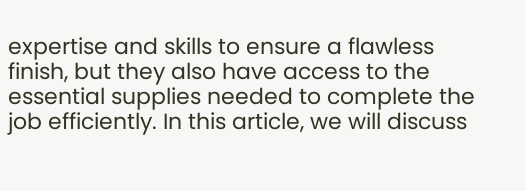expertise and skills to ensure a flawless finish, but they also have access to the essential supplies needed to complete the job efficiently. In this article, we will discuss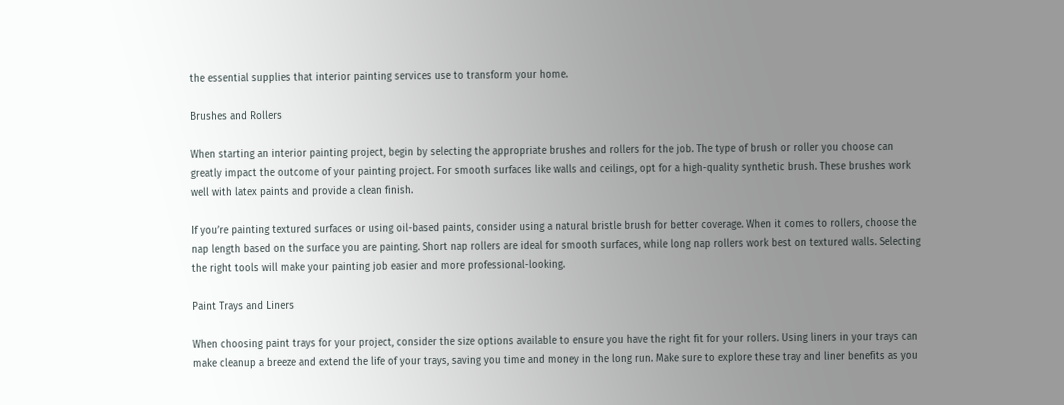the essential supplies that interior painting services use to transform your home.

Brushes and Rollers

When starting an interior painting project, begin by selecting the appropriate brushes and rollers for the job. The type of brush or roller you choose can greatly impact the outcome of your painting project. For smooth surfaces like walls and ceilings, opt for a high-quality synthetic brush. These brushes work well with latex paints and provide a clean finish.

If you’re painting textured surfaces or using oil-based paints, consider using a natural bristle brush for better coverage. When it comes to rollers, choose the nap length based on the surface you are painting. Short nap rollers are ideal for smooth surfaces, while long nap rollers work best on textured walls. Selecting the right tools will make your painting job easier and more professional-looking.

Paint Trays and Liners

When choosing paint trays for your project, consider the size options available to ensure you have the right fit for your rollers. Using liners in your trays can make cleanup a breeze and extend the life of your trays, saving you time and money in the long run. Make sure to explore these tray and liner benefits as you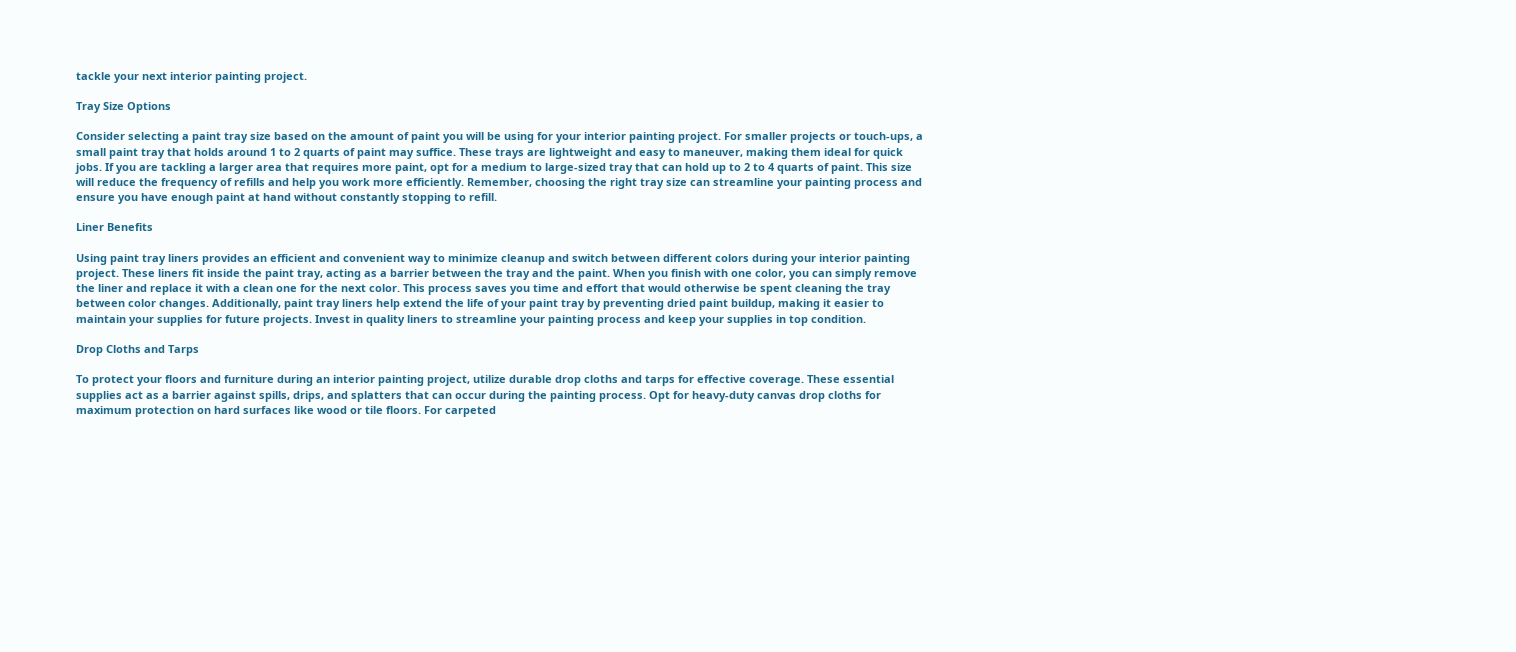tackle your next interior painting project.

Tray Size Options

Consider selecting a paint tray size based on the amount of paint you will be using for your interior painting project. For smaller projects or touch-ups, a small paint tray that holds around 1 to 2 quarts of paint may suffice. These trays are lightweight and easy to maneuver, making them ideal for quick jobs. If you are tackling a larger area that requires more paint, opt for a medium to large-sized tray that can hold up to 2 to 4 quarts of paint. This size will reduce the frequency of refills and help you work more efficiently. Remember, choosing the right tray size can streamline your painting process and ensure you have enough paint at hand without constantly stopping to refill.

Liner Benefits

Using paint tray liners provides an efficient and convenient way to minimize cleanup and switch between different colors during your interior painting project. These liners fit inside the paint tray, acting as a barrier between the tray and the paint. When you finish with one color, you can simply remove the liner and replace it with a clean one for the next color. This process saves you time and effort that would otherwise be spent cleaning the tray between color changes. Additionally, paint tray liners help extend the life of your paint tray by preventing dried paint buildup, making it easier to maintain your supplies for future projects. Invest in quality liners to streamline your painting process and keep your supplies in top condition.

Drop Cloths and Tarps

To protect your floors and furniture during an interior painting project, utilize durable drop cloths and tarps for effective coverage. These essential supplies act as a barrier against spills, drips, and splatters that can occur during the painting process. Opt for heavy-duty canvas drop cloths for maximum protection on hard surfaces like wood or tile floors. For carpeted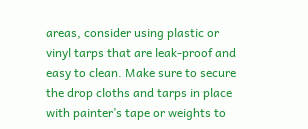areas, consider using plastic or vinyl tarps that are leak-proof and easy to clean. Make sure to secure the drop cloths and tarps in place with painter’s tape or weights to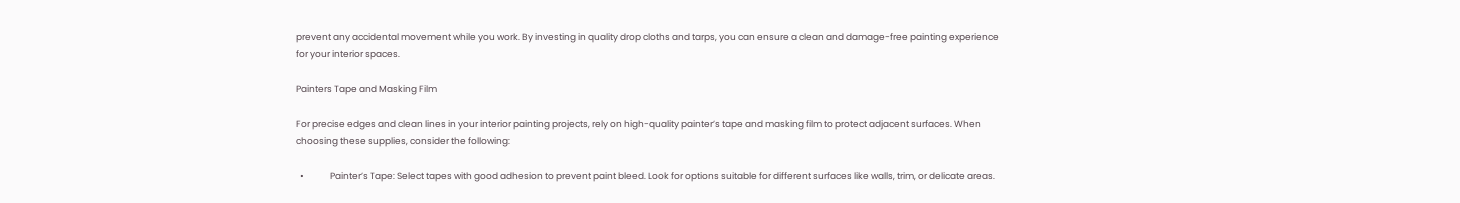prevent any accidental movement while you work. By investing in quality drop cloths and tarps, you can ensure a clean and damage-free painting experience for your interior spaces.

Painters Tape and Masking Film

For precise edges and clean lines in your interior painting projects, rely on high-quality painter’s tape and masking film to protect adjacent surfaces. When choosing these supplies, consider the following:

  •             Painter’s Tape: Select tapes with good adhesion to prevent paint bleed. Look for options suitable for different surfaces like walls, trim, or delicate areas.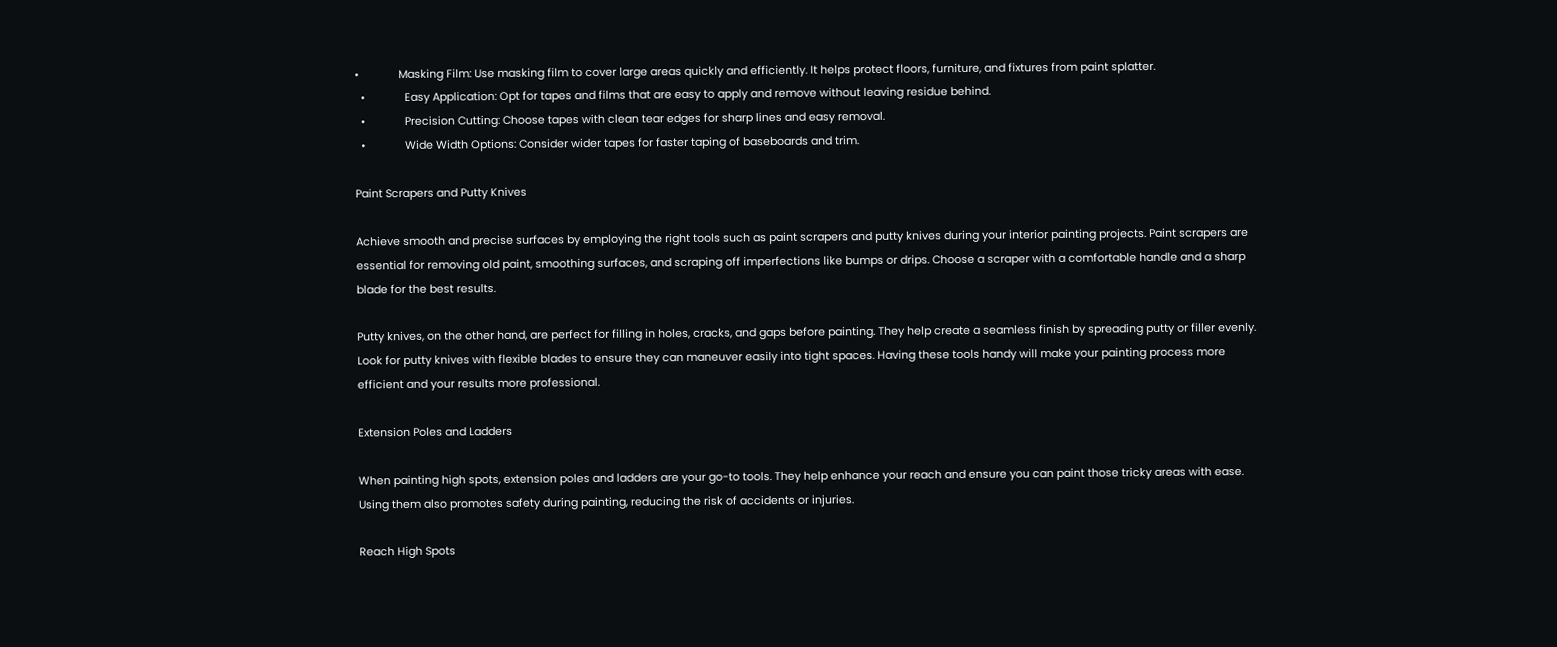•             Masking Film: Use masking film to cover large areas quickly and efficiently. It helps protect floors, furniture, and fixtures from paint splatter.
  •             Easy Application: Opt for tapes and films that are easy to apply and remove without leaving residue behind.
  •             Precision Cutting: Choose tapes with clean tear edges for sharp lines and easy removal.
  •             Wide Width Options: Consider wider tapes for faster taping of baseboards and trim.

Paint Scrapers and Putty Knives

Achieve smooth and precise surfaces by employing the right tools such as paint scrapers and putty knives during your interior painting projects. Paint scrapers are essential for removing old paint, smoothing surfaces, and scraping off imperfections like bumps or drips. Choose a scraper with a comfortable handle and a sharp blade for the best results.

Putty knives, on the other hand, are perfect for filling in holes, cracks, and gaps before painting. They help create a seamless finish by spreading putty or filler evenly. Look for putty knives with flexible blades to ensure they can maneuver easily into tight spaces. Having these tools handy will make your painting process more efficient and your results more professional.

Extension Poles and Ladders

When painting high spots, extension poles and ladders are your go-to tools. They help enhance your reach and ensure you can paint those tricky areas with ease. Using them also promotes safety during painting, reducing the risk of accidents or injuries.

Reach High Spots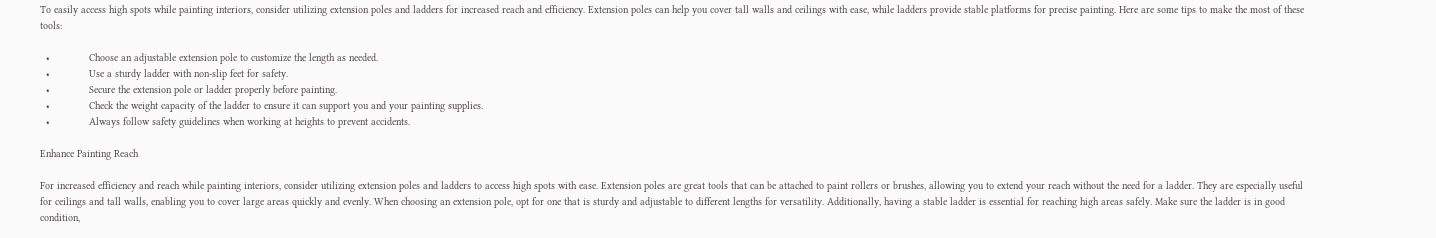To easily access high spots while painting interiors, consider utilizing extension poles and ladders for increased reach and efficiency. Extension poles can help you cover tall walls and ceilings with ease, while ladders provide stable platforms for precise painting. Here are some tips to make the most of these tools:

  •             Choose an adjustable extension pole to customize the length as needed.
  •             Use a sturdy ladder with non-slip feet for safety.
  •             Secure the extension pole or ladder properly before painting.
  •             Check the weight capacity of the ladder to ensure it can support you and your painting supplies.
  •             Always follow safety guidelines when working at heights to prevent accidents.

Enhance Painting Reach

For increased efficiency and reach while painting interiors, consider utilizing extension poles and ladders to access high spots with ease. Extension poles are great tools that can be attached to paint rollers or brushes, allowing you to extend your reach without the need for a ladder. They are especially useful for ceilings and tall walls, enabling you to cover large areas quickly and evenly. When choosing an extension pole, opt for one that is sturdy and adjustable to different lengths for versatility. Additionally, having a stable ladder is essential for reaching high areas safely. Make sure the ladder is in good condition,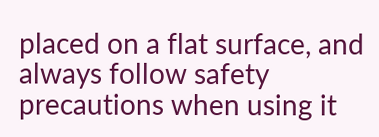placed on a flat surface, and always follow safety precautions when using it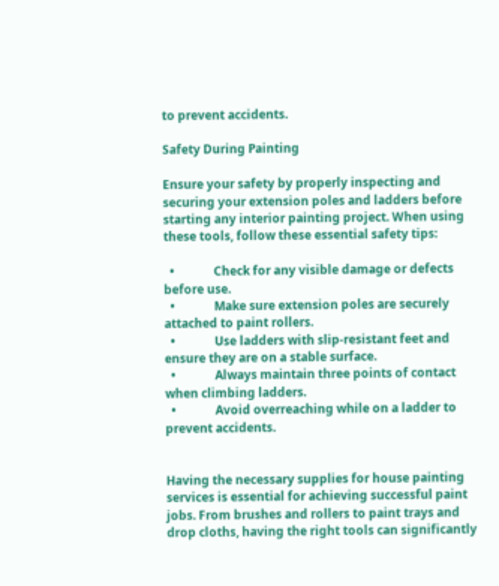to prevent accidents.

Safety During Painting

Ensure your safety by properly inspecting and securing your extension poles and ladders before starting any interior painting project. When using these tools, follow these essential safety tips:

  •             Check for any visible damage or defects before use.
  •             Make sure extension poles are securely attached to paint rollers.
  •             Use ladders with slip-resistant feet and ensure they are on a stable surface.
  •             Always maintain three points of contact when climbing ladders.
  •             Avoid overreaching while on a ladder to prevent accidents.


Having the necessary supplies for house painting services is essential for achieving successful paint jobs. From brushes and rollers to paint trays and drop cloths, having the right tools can significantly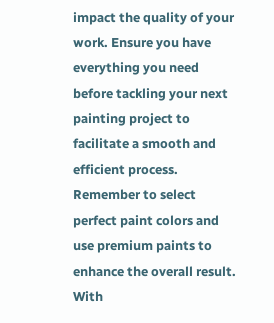impact the quality of your work. Ensure you have everything you need before tackling your next painting project to facilitate a smooth and efficient process. Remember to select perfect paint colors and use premium paints to enhance the overall result. With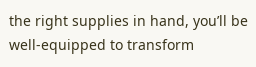the right supplies in hand, you’ll be well-equipped to transform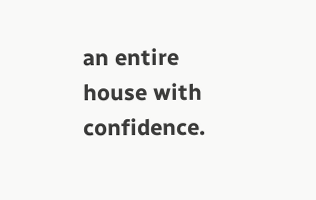an entire house with confidence.